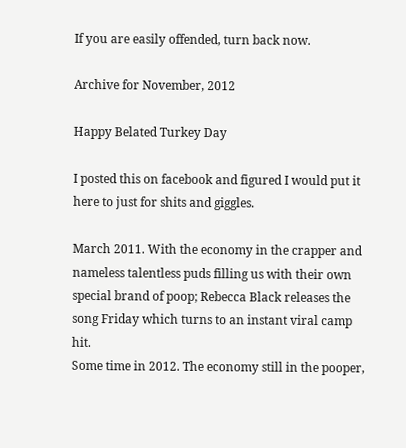If you are easily offended, turn back now.

Archive for November, 2012

Happy Belated Turkey Day

I posted this on facebook and figured I would put it here to just for shits and giggles.

March 2011. With the economy in the crapper and nameless talentless puds filling us with their own special brand of poop; Rebecca Black releases the song Friday which turns to an instant viral camp hit.
Some time in 2012. The economy still in the pooper,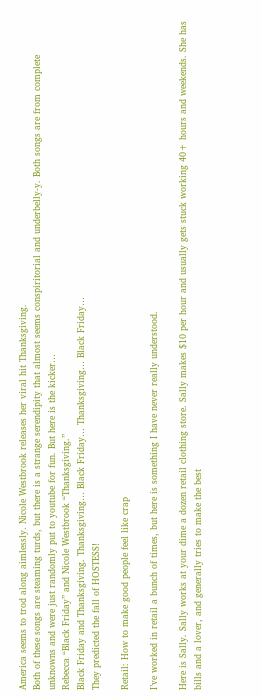America seems to trod along aimlessly. Nicole Westbrook releases her viral hit Thanksgiving.
Both of these songs are steaming turds, but there is a strange serendipity that almost seems conspiritorial and underbelly-y. Both songs are from complete unknowns and were just randomly put to youtube for fun. But here is the kicker…
Rebecca “Black Friday” and Nicole Westbrook “Thanksgiving.”
Black Friday and Thanksgiving. Thanksgiving… Black Friday… Thanksgiving… Black Friday…
They predicted the fall of HOSTESS!

Retail: How to make good people feel like crap

I’ve worked in retail a bunch of times, but here is something I have never really understood.

Here is Sally. Sally works at your dime a dozen retail clothing store. Sally makes $10 per hour and usually gets stuck working 40+ hours and weekends. She has bills and a lover, and generally tries to make the best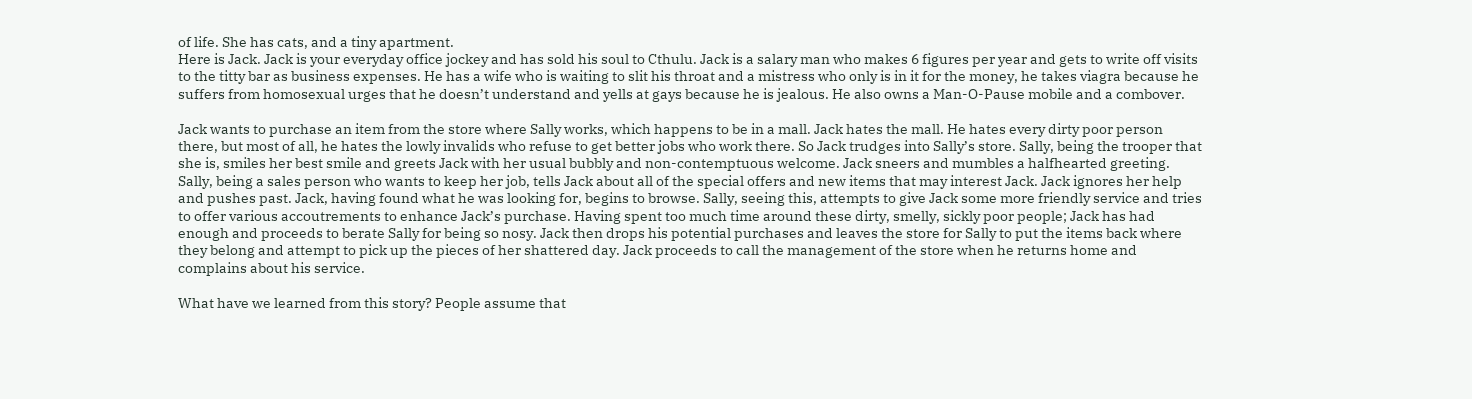of life. She has cats, and a tiny apartment.
Here is Jack. Jack is your everyday office jockey and has sold his soul to Cthulu. Jack is a salary man who makes 6 figures per year and gets to write off visits to the titty bar as business expenses. He has a wife who is waiting to slit his throat and a mistress who only is in it for the money, he takes viagra because he suffers from homosexual urges that he doesn’t understand and yells at gays because he is jealous. He also owns a Man-O-Pause mobile and a combover.

Jack wants to purchase an item from the store where Sally works, which happens to be in a mall. Jack hates the mall. He hates every dirty poor person there, but most of all, he hates the lowly invalids who refuse to get better jobs who work there. So Jack trudges into Sally’s store. Sally, being the trooper that she is, smiles her best smile and greets Jack with her usual bubbly and non-contemptuous welcome. Jack sneers and mumbles a halfhearted greeting. Sally, being a sales person who wants to keep her job, tells Jack about all of the special offers and new items that may interest Jack. Jack ignores her help and pushes past. Jack, having found what he was looking for, begins to browse. Sally, seeing this, attempts to give Jack some more friendly service and tries to offer various accoutrements to enhance Jack’s purchase. Having spent too much time around these dirty, smelly, sickly poor people; Jack has had enough and proceeds to berate Sally for being so nosy. Jack then drops his potential purchases and leaves the store for Sally to put the items back where they belong and attempt to pick up the pieces of her shattered day. Jack proceeds to call the management of the store when he returns home and complains about his service.

What have we learned from this story? People assume that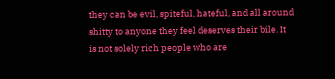they can be evil, spiteful, hateful, and all around shitty to anyone they feel deserves their bile. It is not solely rich people who are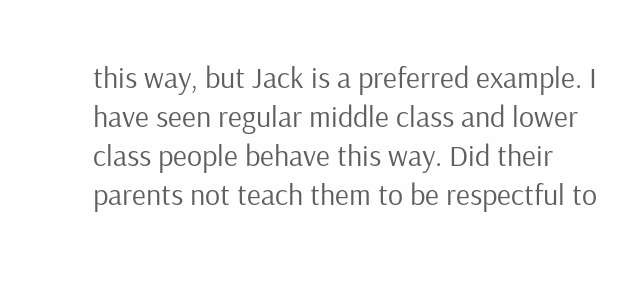this way, but Jack is a preferred example. I have seen regular middle class and lower class people behave this way. Did their parents not teach them to be respectful to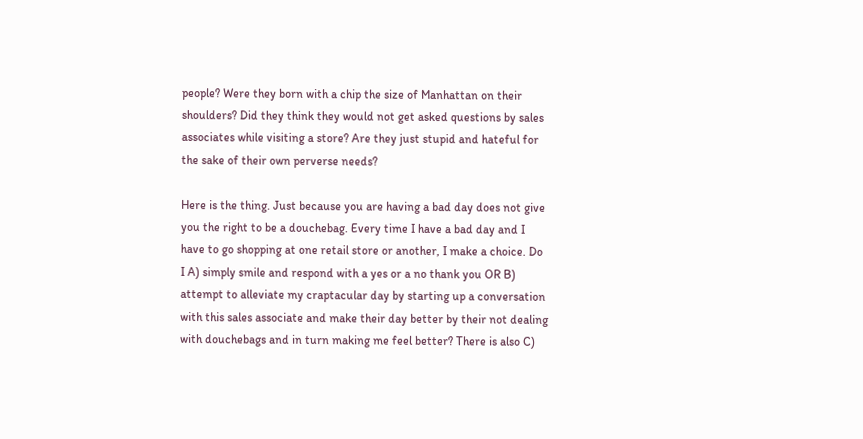people? Were they born with a chip the size of Manhattan on their shoulders? Did they think they would not get asked questions by sales associates while visiting a store? Are they just stupid and hateful for the sake of their own perverse needs?

Here is the thing. Just because you are having a bad day does not give you the right to be a douchebag. Every time I have a bad day and I have to go shopping at one retail store or another, I make a choice. Do I A) simply smile and respond with a yes or a no thank you OR B) attempt to alleviate my craptacular day by starting up a conversation with this sales associate and make their day better by their not dealing with douchebags and in turn making me feel better? There is also C)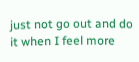just not go out and do it when I feel more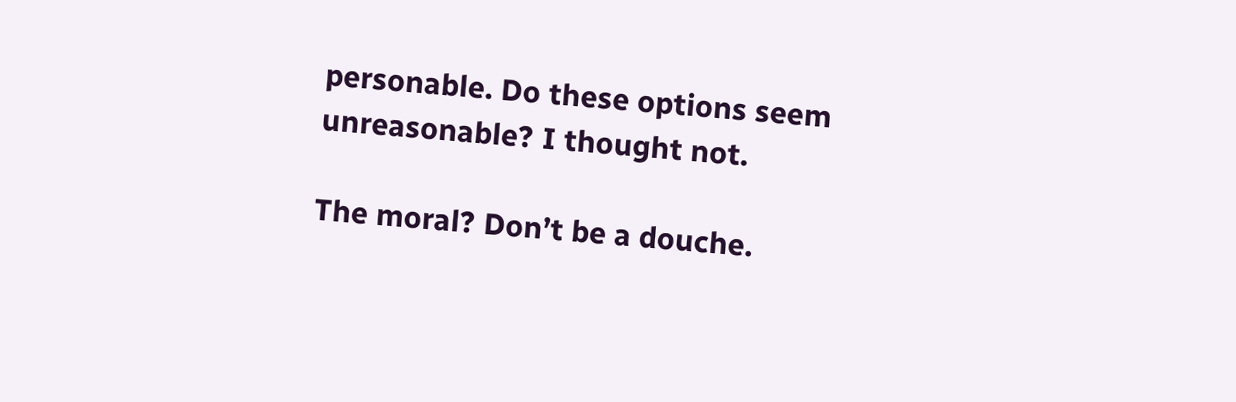personable. Do these options seem unreasonable? I thought not.

The moral? Don’t be a douche.